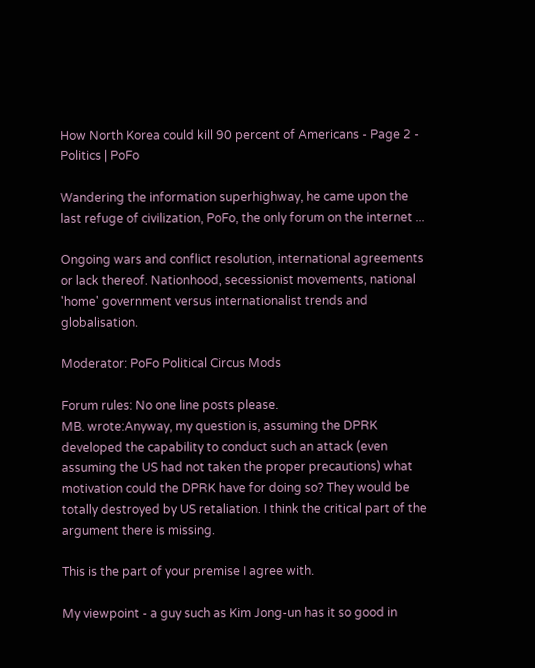How North Korea could kill 90 percent of Americans - Page 2 - Politics | PoFo

Wandering the information superhighway, he came upon the last refuge of civilization, PoFo, the only forum on the internet ...

Ongoing wars and conflict resolution, international agreements or lack thereof. Nationhood, secessionist movements, national 'home' government versus internationalist trends and globalisation.

Moderator: PoFo Political Circus Mods

Forum rules: No one line posts please.
MB. wrote:Anyway, my question is, assuming the DPRK developed the capability to conduct such an attack (even assuming the US had not taken the proper precautions) what motivation could the DPRK have for doing so? They would be totally destroyed by US retaliation. I think the critical part of the argument there is missing.

This is the part of your premise I agree with.

My viewpoint - a guy such as Kim Jong-un has it so good in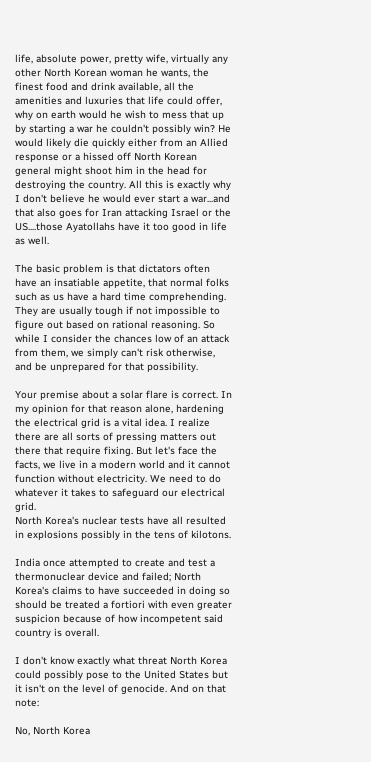life, absolute power, pretty wife, virtually any other North Korean woman he wants, the finest food and drink available, all the amenities and luxuries that life could offer, why on earth would he wish to mess that up by starting a war he couldn't possibly win? He would likely die quickly either from an Allied response or a hissed off North Korean general might shoot him in the head for destroying the country. All this is exactly why I don't believe he would ever start a war...and that also goes for Iran attacking Israel or the US....those Ayatollahs have it too good in life as well.

The basic problem is that dictators often have an insatiable appetite, that normal folks such as us have a hard time comprehending. They are usually tough if not impossible to figure out based on rational reasoning. So while I consider the chances low of an attack from them, we simply can't risk otherwise, and be unprepared for that possibility.

Your premise about a solar flare is correct. In my opinion for that reason alone, hardening the electrical grid is a vital idea. I realize there are all sorts of pressing matters out there that require fixing. But let's face the facts, we live in a modern world and it cannot function without electricity. We need to do whatever it takes to safeguard our electrical grid.
North Korea's nuclear tests have all resulted in explosions possibly in the tens of kilotons.

India once attempted to create and test a thermonuclear device and failed; North Korea's claims to have succeeded in doing so should be treated a fortiori with even greater suspicion because of how incompetent said country is overall.

I don't know exactly what threat North Korea could possibly pose to the United States but it isn't on the level of genocide. And on that note:

No, North Korea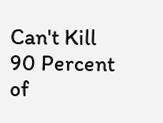Can't Kill 90 Percent of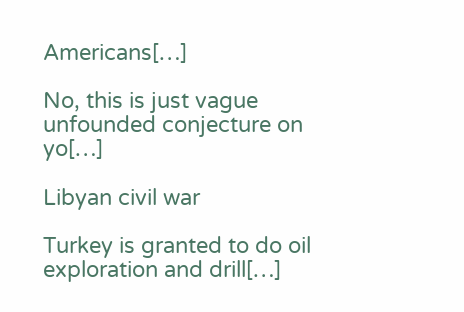Americans[…]

No, this is just vague unfounded conjecture on yo[…]

Libyan civil war

Turkey is granted to do oil exploration and drill[…]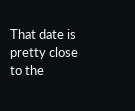That date is pretty close to the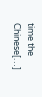time the Chinese[…]